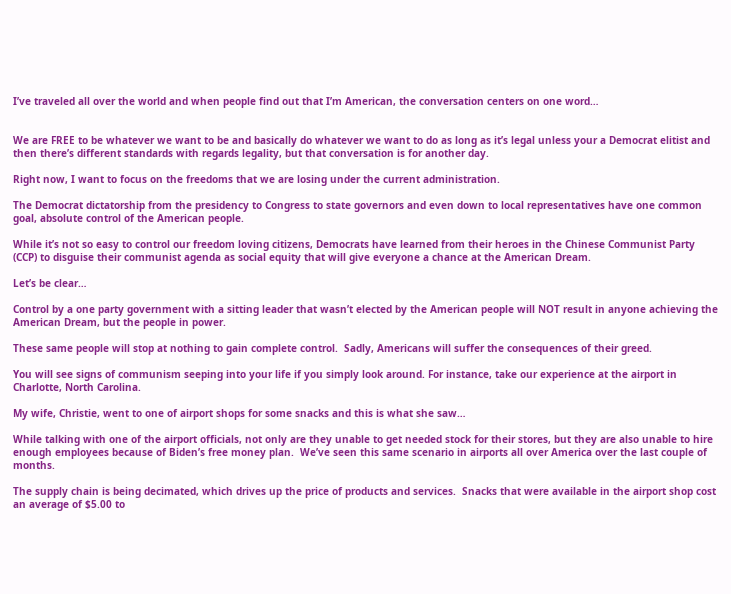I’ve traveled all over the world and when people find out that I’m American, the conversation centers on one word…


We are FREE to be whatever we want to be and basically do whatever we want to do as long as it’s legal unless your a Democrat elitist and then there’s different standards with regards legality, but that conversation is for another day.

Right now, I want to focus on the freedoms that we are losing under the current administration.

The Democrat dictatorship from the presidency to Congress to state governors and even down to local representatives have one common goal, absolute control of the American people.

While it’s not so easy to control our freedom loving citizens, Democrats have learned from their heroes in the Chinese Communist Party (CCP) to disguise their communist agenda as social equity that will give everyone a chance at the American Dream.

Let’s be clear…

Control by a one party government with a sitting leader that wasn’t elected by the American people will NOT result in anyone achieving the American Dream, but the people in power.

These same people will stop at nothing to gain complete control.  Sadly, Americans will suffer the consequences of their greed.

You will see signs of communism seeping into your life if you simply look around. For instance, take our experience at the airport in Charlotte, North Carolina.

My wife, Christie, went to one of airport shops for some snacks and this is what she saw…

While talking with one of the airport officials, not only are they unable to get needed stock for their stores, but they are also unable to hire enough employees because of Biden’s free money plan.  We’ve seen this same scenario in airports all over America over the last couple of months.

The supply chain is being decimated, which drives up the price of products and services.  Snacks that were available in the airport shop cost an average of $5.00 to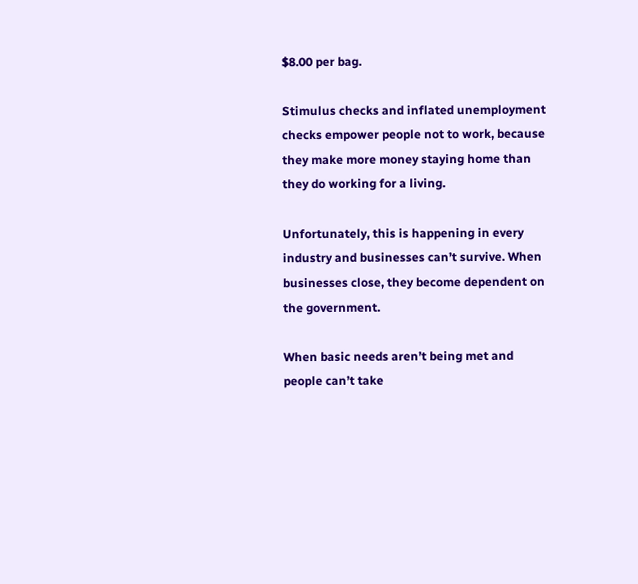$8.00 per bag.

Stimulus checks and inflated unemployment checks empower people not to work, because they make more money staying home than they do working for a living.

Unfortunately, this is happening in every industry and businesses can’t survive. When businesses close, they become dependent on the government.

When basic needs aren’t being met and people can’t take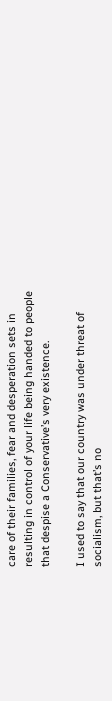care of their families, fear and desperation sets in resulting in control of your life being handed to people that despise a Conservative’s very existence.

I used to say that our country was under threat of socialism, but that’s no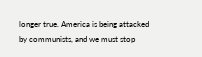longer true. America is being attacked by communists, and we must stop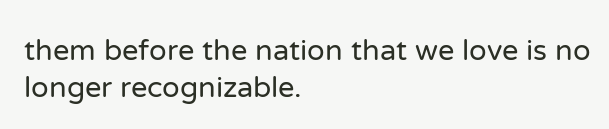them before the nation that we love is no longer recognizable.